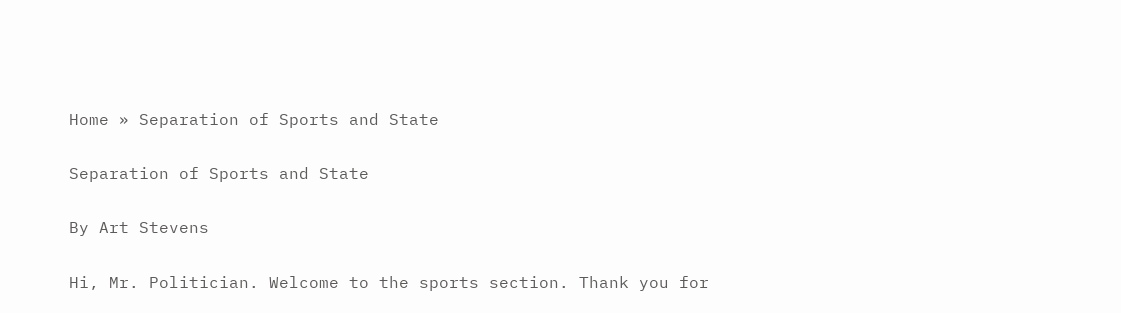Home » Separation of Sports and State

Separation of Sports and State

By Art Stevens

Hi, Mr. Politician. Welcome to the sports section. Thank you for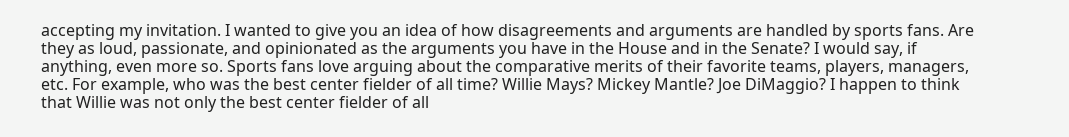accepting my invitation. I wanted to give you an idea of how disagreements and arguments are handled by sports fans. Are they as loud, passionate, and opinionated as the arguments you have in the House and in the Senate? I would say, if anything, even more so. Sports fans love arguing about the comparative merits of their favorite teams, players, managers, etc. For example, who was the best center fielder of all time? Willie Mays? Mickey Mantle? Joe DiMaggio? I happen to think that Willie was not only the best center fielder of all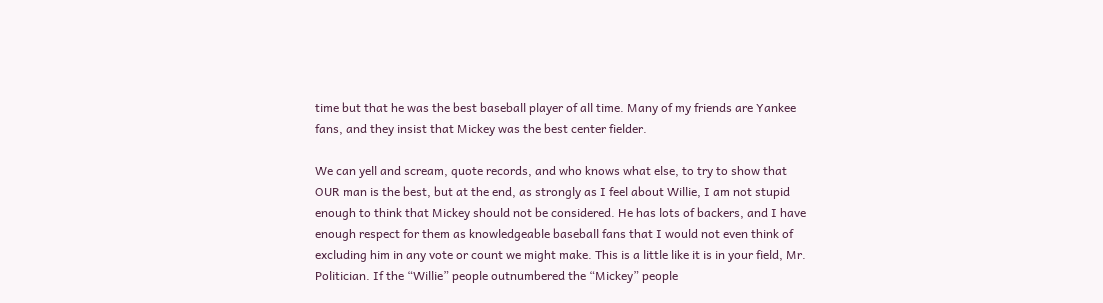time but that he was the best baseball player of all time. Many of my friends are Yankee fans, and they insist that Mickey was the best center fielder.

We can yell and scream, quote records, and who knows what else, to try to show that OUR man is the best, but at the end, as strongly as I feel about Willie, I am not stupid enough to think that Mickey should not be considered. He has lots of backers, and I have enough respect for them as knowledgeable baseball fans that I would not even think of excluding him in any vote or count we might make. This is a little like it is in your field, Mr. Politician. If the “Willie” people outnumbered the “Mickey” people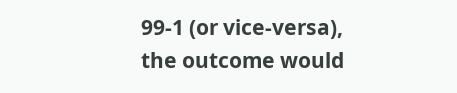99-1 (or vice-versa), the outcome would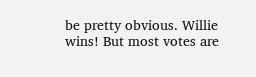be pretty obvious. Willie wins! But most votes are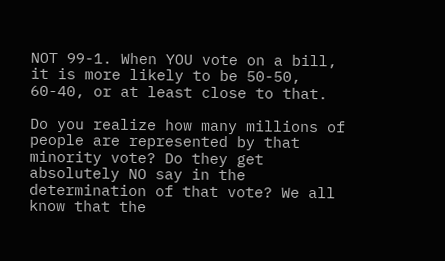NOT 99-1. When YOU vote on a bill, it is more likely to be 50-50, 60-40, or at least close to that.

Do you realize how many millions of people are represented by that minority vote? Do they get absolutely NO say in the determination of that vote? We all know that the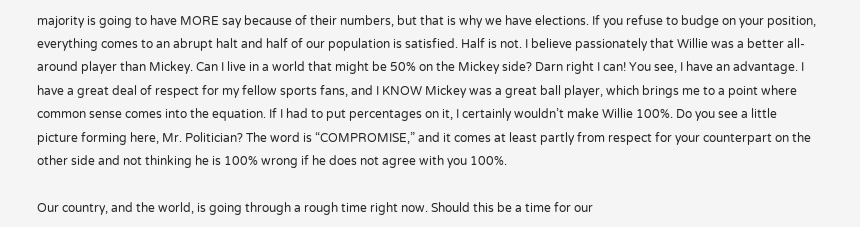majority is going to have MORE say because of their numbers, but that is why we have elections. If you refuse to budge on your position, everything comes to an abrupt halt and half of our population is satisfied. Half is not. I believe passionately that Willie was a better all-around player than Mickey. Can I live in a world that might be 50% on the Mickey side? Darn right I can! You see, I have an advantage. I have a great deal of respect for my fellow sports fans, and I KNOW Mickey was a great ball player, which brings me to a point where common sense comes into the equation. If I had to put percentages on it, I certainly wouldn’t make Willie 100%. Do you see a little picture forming here, Mr. Politician? The word is “COMPROMISE,” and it comes at least partly from respect for your counterpart on the other side and not thinking he is 100% wrong if he does not agree with you 100%.

Our country, and the world, is going through a rough time right now. Should this be a time for our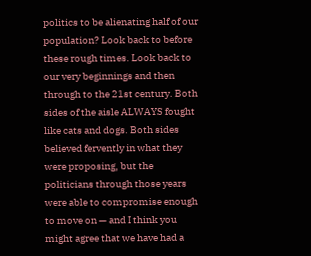politics to be alienating half of our population? Look back to before these rough times. Look back to our very beginnings and then through to the 21st century. Both sides of the aisle ALWAYS fought like cats and dogs. Both sides believed fervently in what they were proposing, but the politicians through those years were able to compromise enough to move on — and I think you might agree that we have had a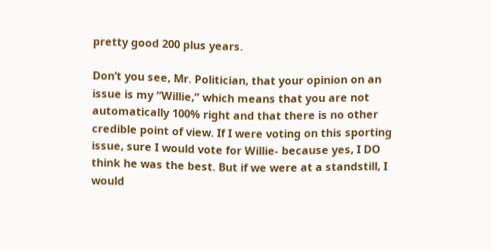pretty good 200 plus years.

Don’t you see, Mr. Politician, that your opinion on an issue is my “Willie,” which means that you are not automatically 100% right and that there is no other credible point of view. If I were voting on this sporting issue, sure I would vote for Willie- because yes, I DO think he was the best. But if we were at a standstill, I would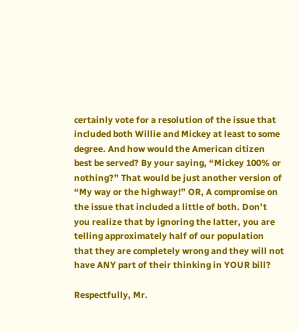certainly vote for a resolution of the issue that included both Willie and Mickey at least to some degree. And how would the American citizen best be served? By your saying, “Mickey 100% or nothing?” That would be just another version of “My way or the highway!” OR, A compromise on the issue that included a little of both. Don’t you realize that by ignoring the latter, you are telling approximately half of our population that they are completely wrong and they will not have ANY part of their thinking in YOUR bill?

Respectfully, Mr.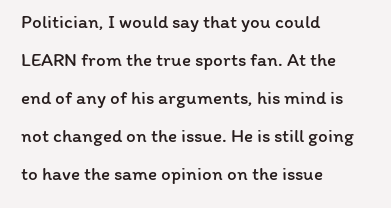Politician, I would say that you could LEARN from the true sports fan. At the end of any of his arguments, his mind is not changed on the issue. He is still going to have the same opinion on the issue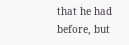that he had before, but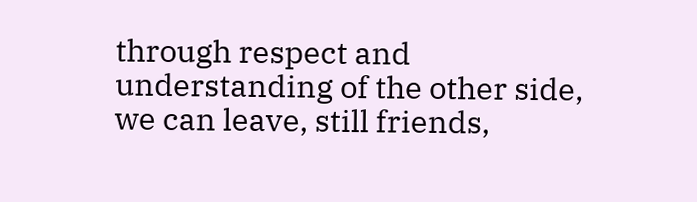through respect and understanding of the other side, we can leave, still friends,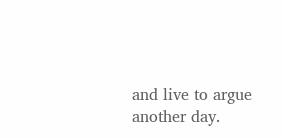and live to argue another day.